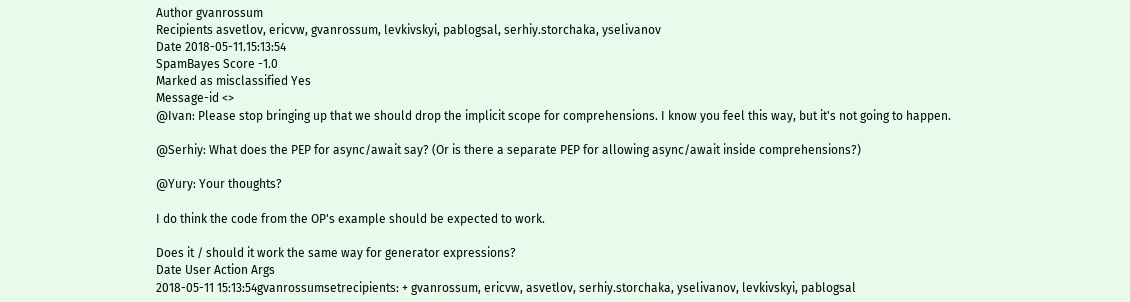Author gvanrossum
Recipients asvetlov, ericvw, gvanrossum, levkivskyi, pablogsal, serhiy.storchaka, yselivanov
Date 2018-05-11.15:13:54
SpamBayes Score -1.0
Marked as misclassified Yes
Message-id <>
@Ivan: Please stop bringing up that we should drop the implicit scope for comprehensions. I know you feel this way, but it's not going to happen.

@Serhiy: What does the PEP for async/await say? (Or is there a separate PEP for allowing async/await inside comprehensions?)

@Yury: Your thoughts?

I do think the code from the OP's example should be expected to work.

Does it / should it work the same way for generator expressions?
Date User Action Args
2018-05-11 15:13:54gvanrossumsetrecipients: + gvanrossum, ericvw, asvetlov, serhiy.storchaka, yselivanov, levkivskyi, pablogsal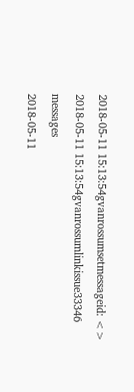2018-05-11 15:13:54gvanrossumsetmessageid: <>
2018-05-11 15:13:54gvanrossumlinkissue33346 messages
2018-05-11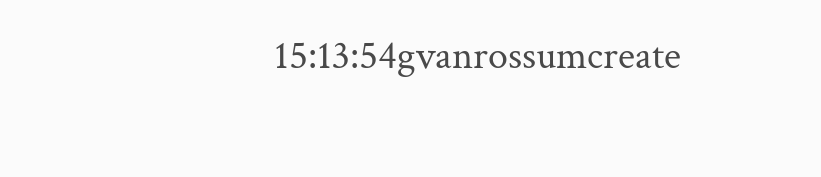15:13:54gvanrossumcreate